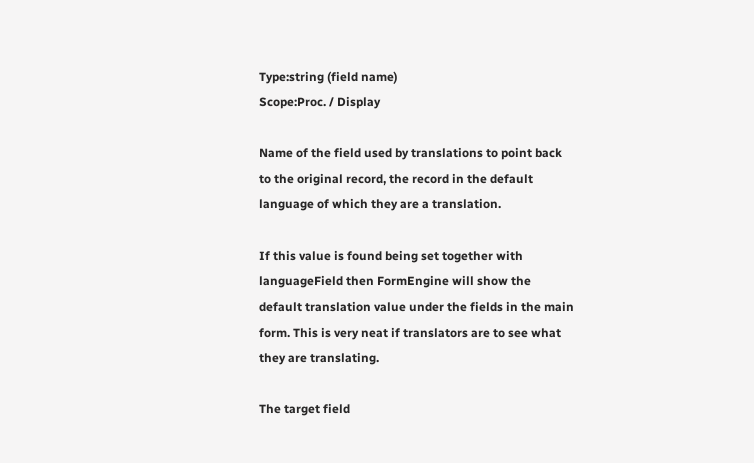Type:string (field name)
Scope:Proc. / Display

Name of the field used by translations to point back to the original record, the record in the default language of which they are a translation.

If this value is found being set together with languageField then FormEngine will show the default translation value under the fields in the main form. This is very neat if translators are to see what they are translating.

The target field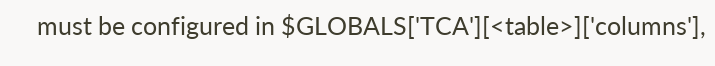must be configured in $GLOBALS['TCA'][<table>]['columns'],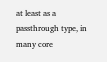at least as a passthrough type, in many core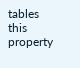tables this property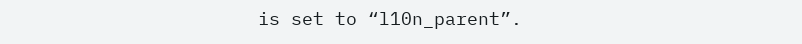is set to “l10n_parent”.